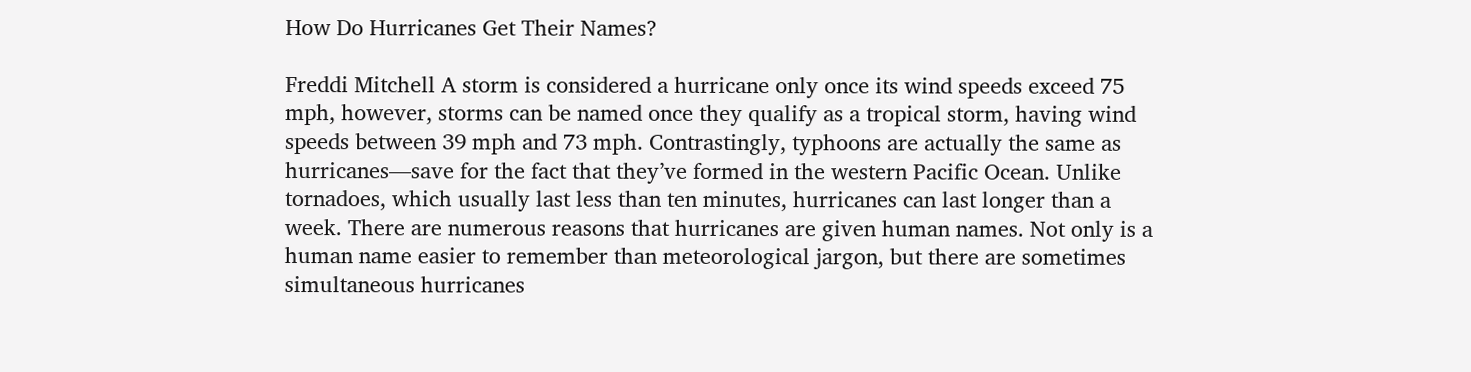How Do Hurricanes Get Their Names?

Freddi Mitchell A storm is considered a hurricane only once its wind speeds exceed 75 mph, however, storms can be named once they qualify as a tropical storm, having wind speeds between 39 mph and 73 mph. Contrastingly, typhoons are actually the same as  hurricanes—save for the fact that they’ve formed in the western Pacific Ocean. Unlike tornadoes, which usually last less than ten minutes, hurricanes can last longer than a week. There are numerous reasons that hurricanes are given human names. Not only is a human name easier to remember than meteorological jargon, but there are sometimes simultaneous hurricanes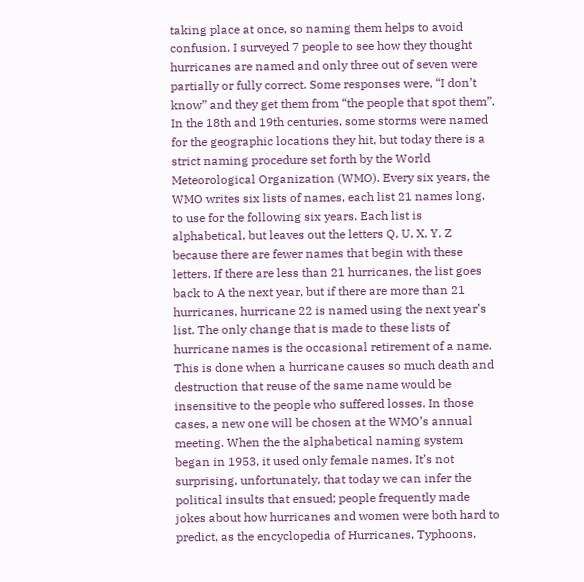taking place at once, so naming them helps to avoid confusion. I surveyed 7 people to see how they thought hurricanes are named and only three out of seven were partially or fully correct. Some responses were, “I don’t know” and they get them from “the people that spot them”. In the 18th and 19th centuries, some storms were named for the geographic locations they hit, but today there is a strict naming procedure set forth by the World Meteorological Organization (WMO). Every six years, the WMO writes six lists of names, each list 21 names long, to use for the following six years. Each list is alphabetical, but leaves out the letters Q, U, X, Y, Z because there are fewer names that begin with these letters. If there are less than 21 hurricanes, the list goes back to A the next year, but if there are more than 21 hurricanes, hurricane 22 is named using the next year’s list. The only change that is made to these lists of hurricane names is the occasional retirement of a name. This is done when a hurricane causes so much death and destruction that reuse of the same name would be insensitive to the people who suffered losses. In those cases, a new one will be chosen at the WMO’s annual meeting. When the the alphabetical naming system began in 1953, it used only female names. It’s not surprising, unfortunately, that today we can infer the political insults that ensued; people frequently made jokes about how hurricanes and women were both hard to predict, as the encyclopedia of Hurricanes, Typhoons,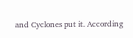and Cyclones put it. According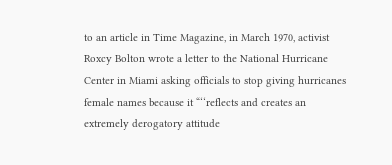to an article in Time Magazine, in March 1970, activist Roxcy Bolton wrote a letter to the National Hurricane Center in Miami asking officials to stop giving hurricanes female names because it “‘‘reflects and creates an extremely derogatory attitude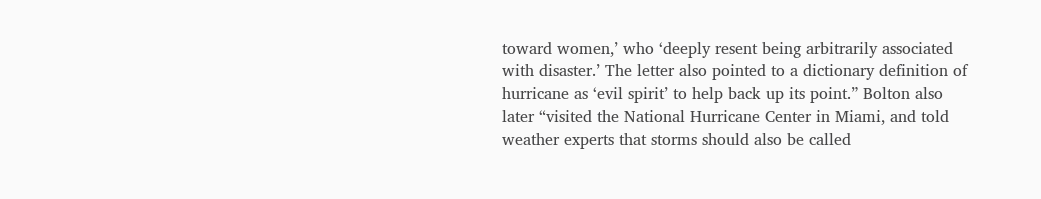toward women,’ who ‘deeply resent being arbitrarily associated with disaster.’ The letter also pointed to a dictionary definition of hurricane as ‘evil spirit’ to help back up its point.” Bolton also later “visited the National Hurricane Center in Miami, and told weather experts that storms should also be called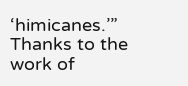‘himicanes.’” Thanks to the work of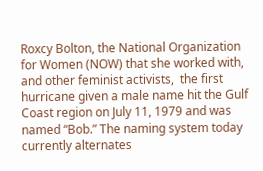Roxcy Bolton, the National Organization for Women (NOW) that she worked with, and other feminist activists,  the first hurricane given a male name hit the Gulf Coast region on July 11, 1979 and was named “Bob.” The naming system today currently alternates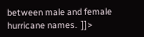between male and female hurricane names.  ]]>